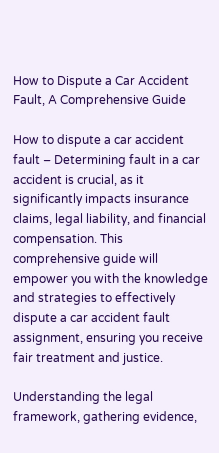How to Dispute a Car Accident Fault, A Comprehensive Guide

How to dispute a car accident fault – Determining fault in a car accident is crucial, as it significantly impacts insurance claims, legal liability, and financial compensation. This comprehensive guide will empower you with the knowledge and strategies to effectively dispute a car accident fault assignment, ensuring you receive fair treatment and justice.

Understanding the legal framework, gathering evidence,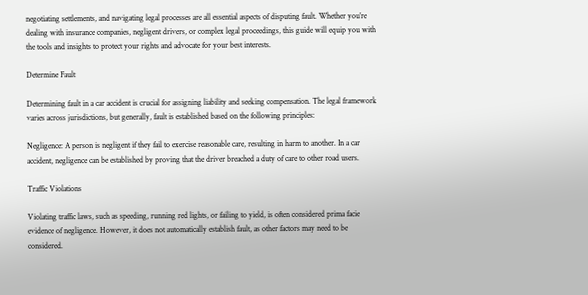negotiating settlements, and navigating legal processes are all essential aspects of disputing fault. Whether you’re dealing with insurance companies, negligent drivers, or complex legal proceedings, this guide will equip you with the tools and insights to protect your rights and advocate for your best interests.

Determine Fault

Determining fault in a car accident is crucial for assigning liability and seeking compensation. The legal framework varies across jurisdictions, but generally, fault is established based on the following principles:

Negligence: A person is negligent if they fail to exercise reasonable care, resulting in harm to another. In a car accident, negligence can be established by proving that the driver breached a duty of care to other road users.

Traffic Violations

Violating traffic laws, such as speeding, running red lights, or failing to yield, is often considered prima facie evidence of negligence. However, it does not automatically establish fault, as other factors may need to be considered.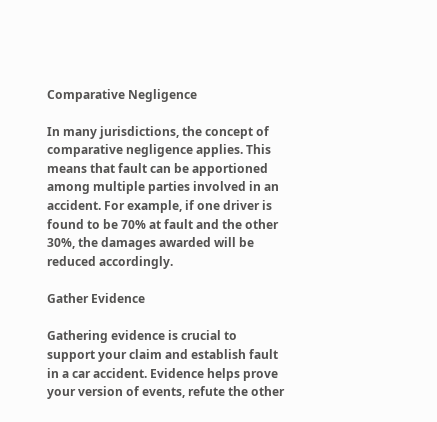Comparative Negligence

In many jurisdictions, the concept of comparative negligence applies. This means that fault can be apportioned among multiple parties involved in an accident. For example, if one driver is found to be 70% at fault and the other 30%, the damages awarded will be reduced accordingly.

Gather Evidence

Gathering evidence is crucial to support your claim and establish fault in a car accident. Evidence helps prove your version of events, refute the other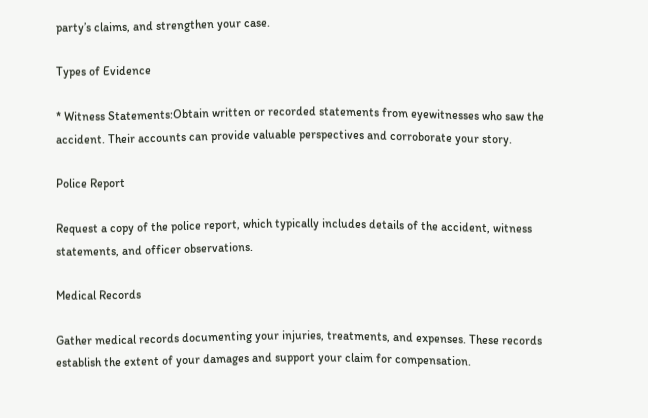party’s claims, and strengthen your case.

Types of Evidence

* Witness Statements:Obtain written or recorded statements from eyewitnesses who saw the accident. Their accounts can provide valuable perspectives and corroborate your story.

Police Report

Request a copy of the police report, which typically includes details of the accident, witness statements, and officer observations.

Medical Records

Gather medical records documenting your injuries, treatments, and expenses. These records establish the extent of your damages and support your claim for compensation.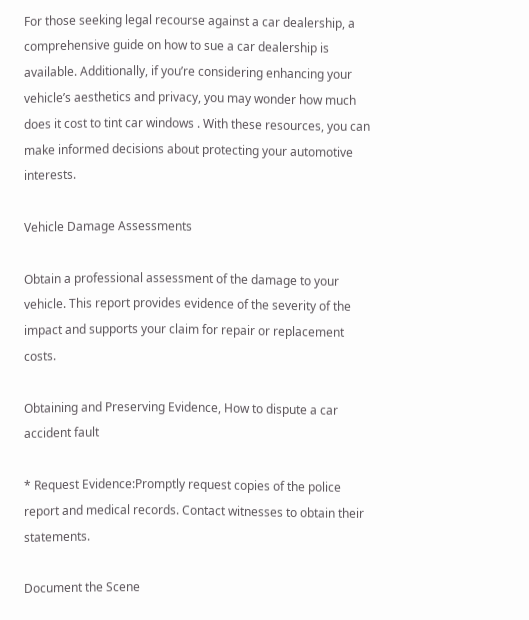For those seeking legal recourse against a car dealership, a comprehensive guide on how to sue a car dealership is available. Additionally, if you’re considering enhancing your vehicle’s aesthetics and privacy, you may wonder how much does it cost to tint car windows . With these resources, you can make informed decisions about protecting your automotive interests.

Vehicle Damage Assessments

Obtain a professional assessment of the damage to your vehicle. This report provides evidence of the severity of the impact and supports your claim for repair or replacement costs.

Obtaining and Preserving Evidence, How to dispute a car accident fault

* Request Evidence:Promptly request copies of the police report and medical records. Contact witnesses to obtain their statements.

Document the Scene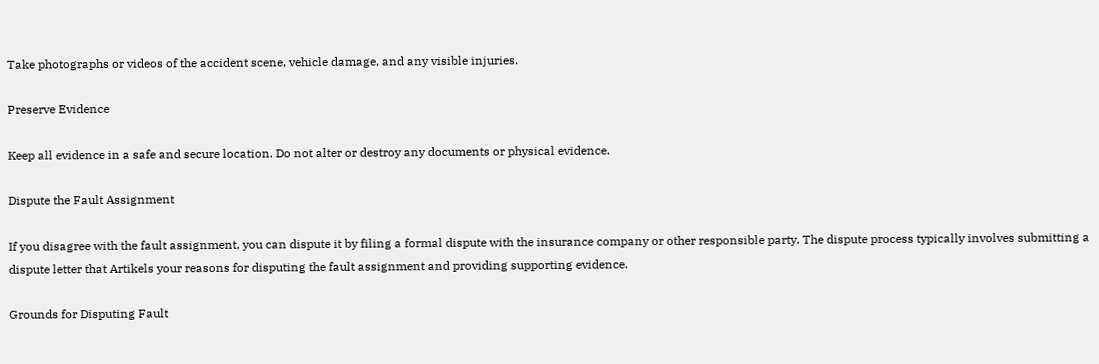Take photographs or videos of the accident scene, vehicle damage, and any visible injuries.

Preserve Evidence

Keep all evidence in a safe and secure location. Do not alter or destroy any documents or physical evidence.

Dispute the Fault Assignment

If you disagree with the fault assignment, you can dispute it by filing a formal dispute with the insurance company or other responsible party. The dispute process typically involves submitting a dispute letter that Artikels your reasons for disputing the fault assignment and providing supporting evidence.

Grounds for Disputing Fault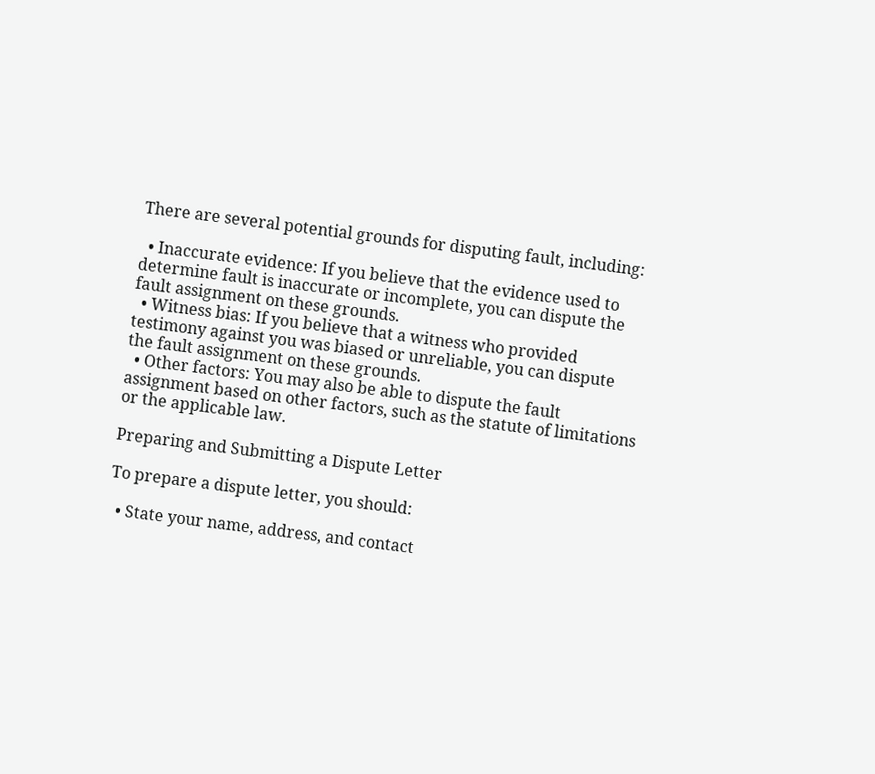There are several potential grounds for disputing fault, including:

  • Inaccurate evidence: If you believe that the evidence used to determine fault is inaccurate or incomplete, you can dispute the fault assignment on these grounds.
  • Witness bias: If you believe that a witness who provided testimony against you was biased or unreliable, you can dispute the fault assignment on these grounds.
  • Other factors: You may also be able to dispute the fault assignment based on other factors, such as the statute of limitations or the applicable law.

Preparing and Submitting a Dispute Letter

To prepare a dispute letter, you should:

  • State your name, address, and contact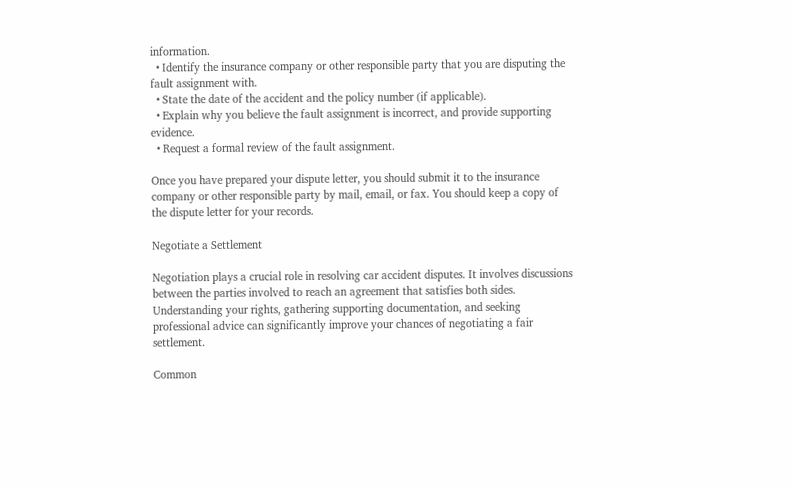information.
  • Identify the insurance company or other responsible party that you are disputing the fault assignment with.
  • State the date of the accident and the policy number (if applicable).
  • Explain why you believe the fault assignment is incorrect, and provide supporting evidence.
  • Request a formal review of the fault assignment.

Once you have prepared your dispute letter, you should submit it to the insurance company or other responsible party by mail, email, or fax. You should keep a copy of the dispute letter for your records.

Negotiate a Settlement

Negotiation plays a crucial role in resolving car accident disputes. It involves discussions between the parties involved to reach an agreement that satisfies both sides. Understanding your rights, gathering supporting documentation, and seeking professional advice can significantly improve your chances of negotiating a fair settlement.

Common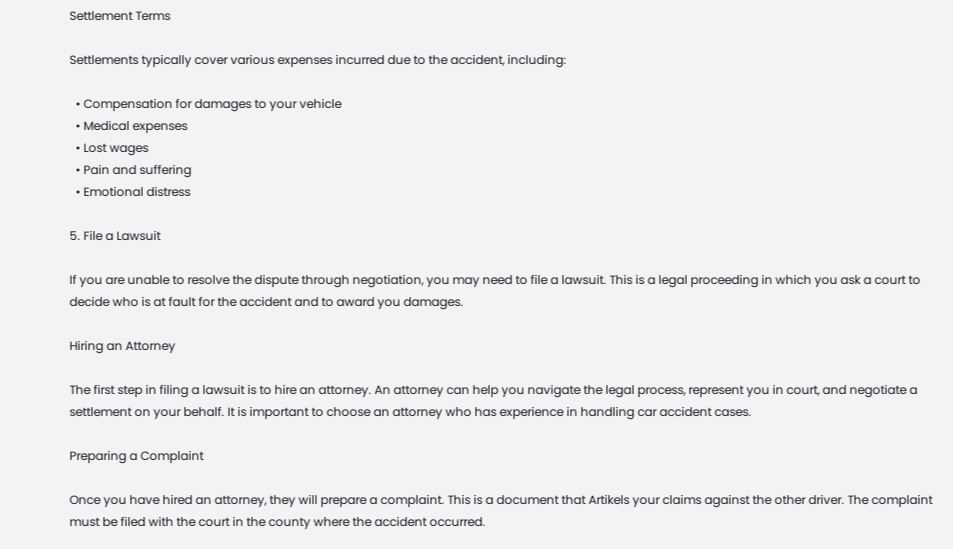Settlement Terms

Settlements typically cover various expenses incurred due to the accident, including:

  • Compensation for damages to your vehicle
  • Medical expenses
  • Lost wages
  • Pain and suffering
  • Emotional distress

5. File a Lawsuit

If you are unable to resolve the dispute through negotiation, you may need to file a lawsuit. This is a legal proceeding in which you ask a court to decide who is at fault for the accident and to award you damages.

Hiring an Attorney

The first step in filing a lawsuit is to hire an attorney. An attorney can help you navigate the legal process, represent you in court, and negotiate a settlement on your behalf. It is important to choose an attorney who has experience in handling car accident cases.

Preparing a Complaint

Once you have hired an attorney, they will prepare a complaint. This is a document that Artikels your claims against the other driver. The complaint must be filed with the court in the county where the accident occurred.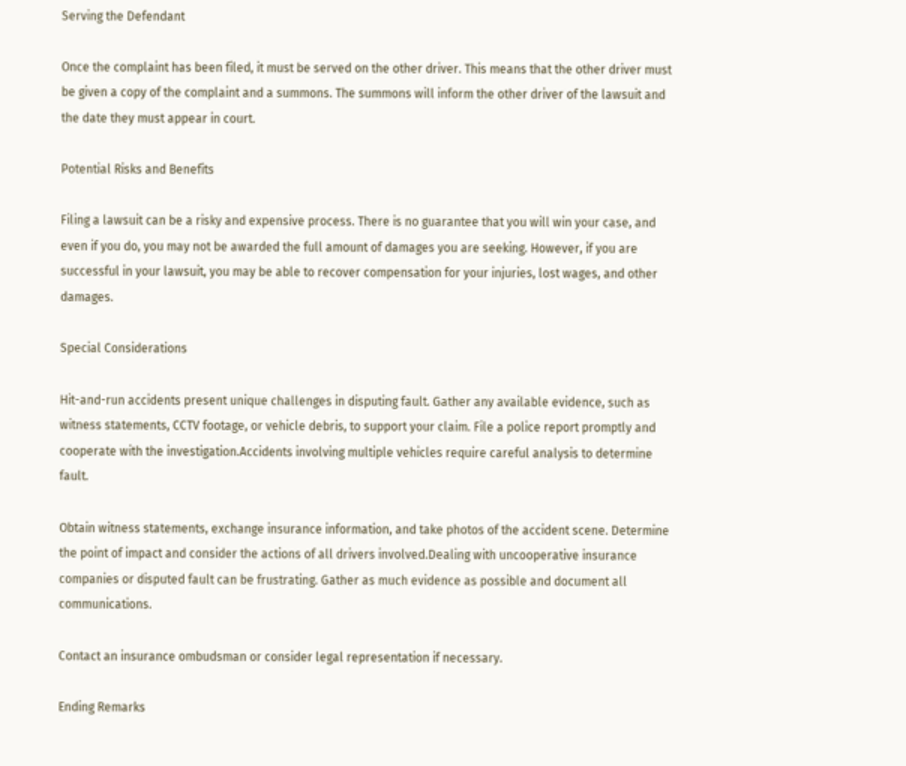Serving the Defendant

Once the complaint has been filed, it must be served on the other driver. This means that the other driver must be given a copy of the complaint and a summons. The summons will inform the other driver of the lawsuit and the date they must appear in court.

Potential Risks and Benefits

Filing a lawsuit can be a risky and expensive process. There is no guarantee that you will win your case, and even if you do, you may not be awarded the full amount of damages you are seeking. However, if you are successful in your lawsuit, you may be able to recover compensation for your injuries, lost wages, and other damages.

Special Considerations

Hit-and-run accidents present unique challenges in disputing fault. Gather any available evidence, such as witness statements, CCTV footage, or vehicle debris, to support your claim. File a police report promptly and cooperate with the investigation.Accidents involving multiple vehicles require careful analysis to determine fault.

Obtain witness statements, exchange insurance information, and take photos of the accident scene. Determine the point of impact and consider the actions of all drivers involved.Dealing with uncooperative insurance companies or disputed fault can be frustrating. Gather as much evidence as possible and document all communications.

Contact an insurance ombudsman or consider legal representation if necessary.

Ending Remarks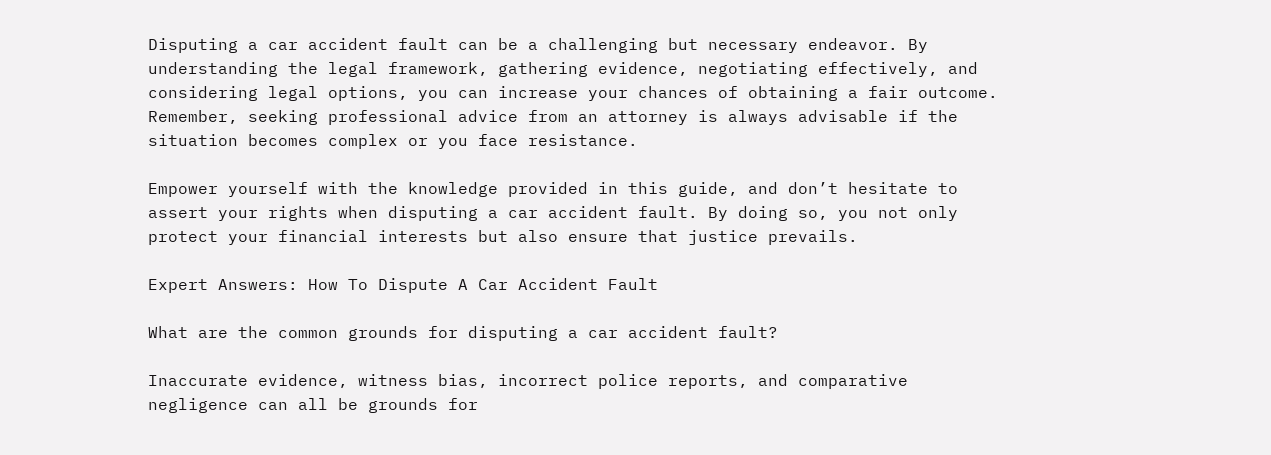Disputing a car accident fault can be a challenging but necessary endeavor. By understanding the legal framework, gathering evidence, negotiating effectively, and considering legal options, you can increase your chances of obtaining a fair outcome. Remember, seeking professional advice from an attorney is always advisable if the situation becomes complex or you face resistance.

Empower yourself with the knowledge provided in this guide, and don’t hesitate to assert your rights when disputing a car accident fault. By doing so, you not only protect your financial interests but also ensure that justice prevails.

Expert Answers: How To Dispute A Car Accident Fault

What are the common grounds for disputing a car accident fault?

Inaccurate evidence, witness bias, incorrect police reports, and comparative negligence can all be grounds for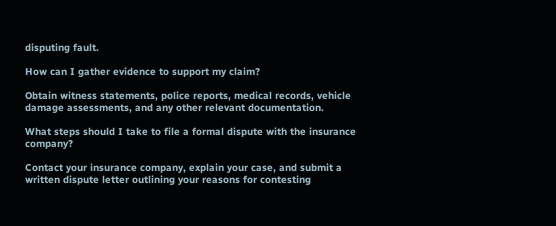disputing fault.

How can I gather evidence to support my claim?

Obtain witness statements, police reports, medical records, vehicle damage assessments, and any other relevant documentation.

What steps should I take to file a formal dispute with the insurance company?

Contact your insurance company, explain your case, and submit a written dispute letter outlining your reasons for contesting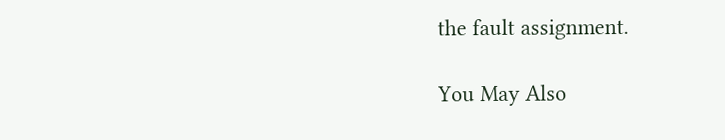the fault assignment.

You May Also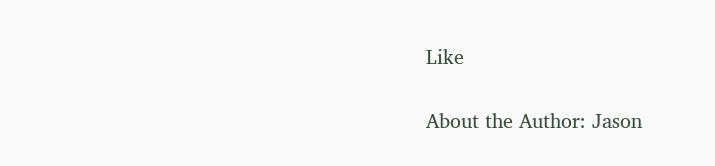Like

About the Author: Jason